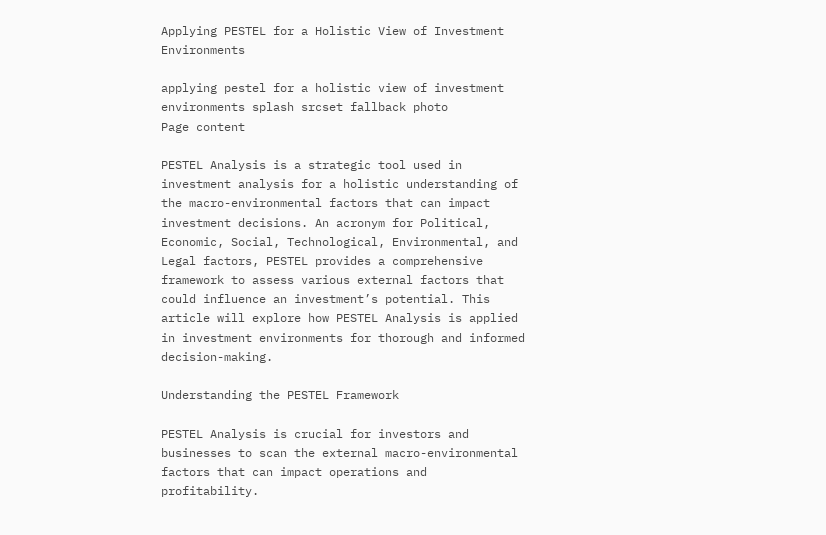Applying PESTEL for a Holistic View of Investment Environments

applying pestel for a holistic view of investment environments splash srcset fallback photo
Page content

PESTEL Analysis is a strategic tool used in investment analysis for a holistic understanding of the macro-environmental factors that can impact investment decisions. An acronym for Political, Economic, Social, Technological, Environmental, and Legal factors, PESTEL provides a comprehensive framework to assess various external factors that could influence an investment’s potential. This article will explore how PESTEL Analysis is applied in investment environments for thorough and informed decision-making.

Understanding the PESTEL Framework

PESTEL Analysis is crucial for investors and businesses to scan the external macro-environmental factors that can impact operations and profitability.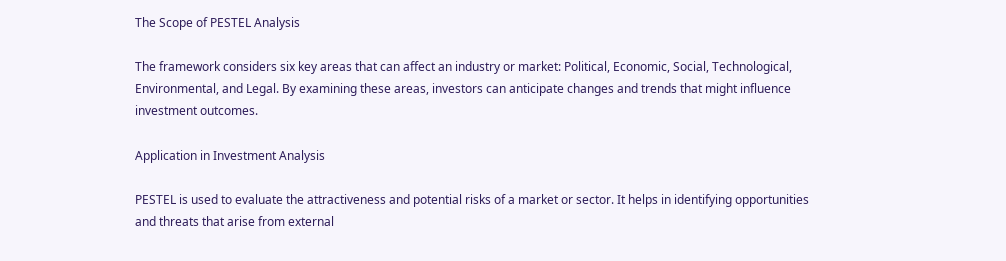The Scope of PESTEL Analysis

The framework considers six key areas that can affect an industry or market: Political, Economic, Social, Technological, Environmental, and Legal. By examining these areas, investors can anticipate changes and trends that might influence investment outcomes.

Application in Investment Analysis

PESTEL is used to evaluate the attractiveness and potential risks of a market or sector. It helps in identifying opportunities and threats that arise from external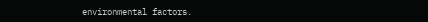environmental factors.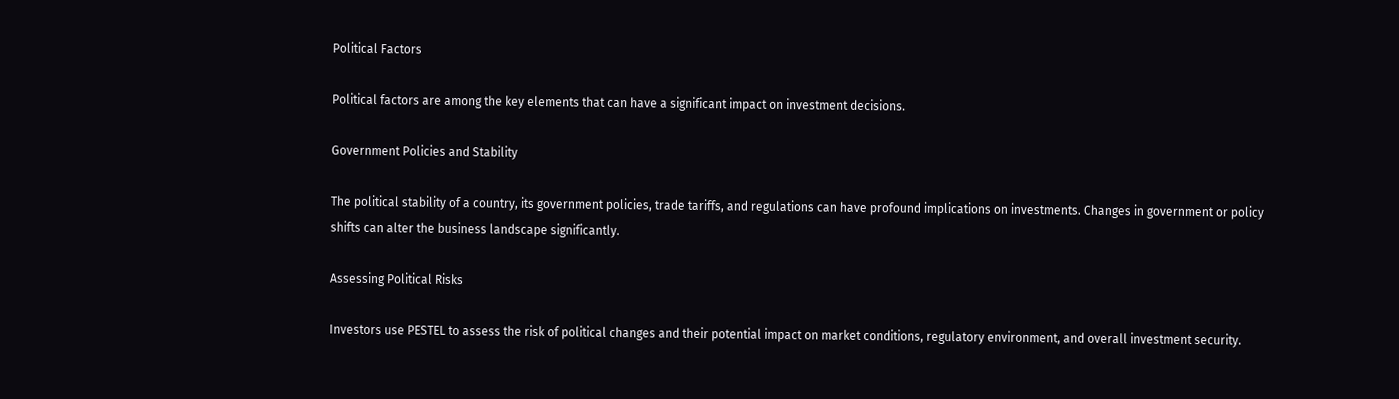Political Factors

Political factors are among the key elements that can have a significant impact on investment decisions.

Government Policies and Stability

The political stability of a country, its government policies, trade tariffs, and regulations can have profound implications on investments. Changes in government or policy shifts can alter the business landscape significantly.

Assessing Political Risks

Investors use PESTEL to assess the risk of political changes and their potential impact on market conditions, regulatory environment, and overall investment security.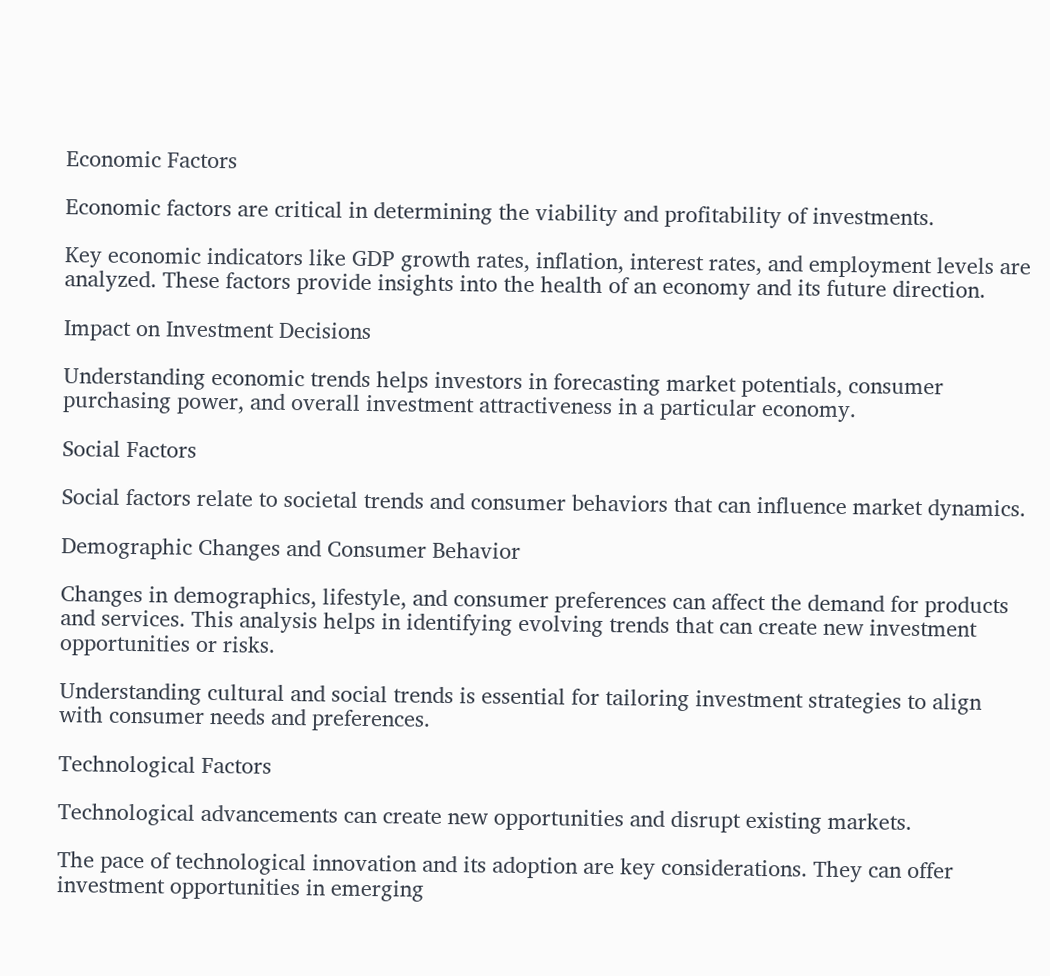Economic Factors

Economic factors are critical in determining the viability and profitability of investments.

Key economic indicators like GDP growth rates, inflation, interest rates, and employment levels are analyzed. These factors provide insights into the health of an economy and its future direction.

Impact on Investment Decisions

Understanding economic trends helps investors in forecasting market potentials, consumer purchasing power, and overall investment attractiveness in a particular economy.

Social Factors

Social factors relate to societal trends and consumer behaviors that can influence market dynamics.

Demographic Changes and Consumer Behavior

Changes in demographics, lifestyle, and consumer preferences can affect the demand for products and services. This analysis helps in identifying evolving trends that can create new investment opportunities or risks.

Understanding cultural and social trends is essential for tailoring investment strategies to align with consumer needs and preferences.

Technological Factors

Technological advancements can create new opportunities and disrupt existing markets.

The pace of technological innovation and its adoption are key considerations. They can offer investment opportunities in emerging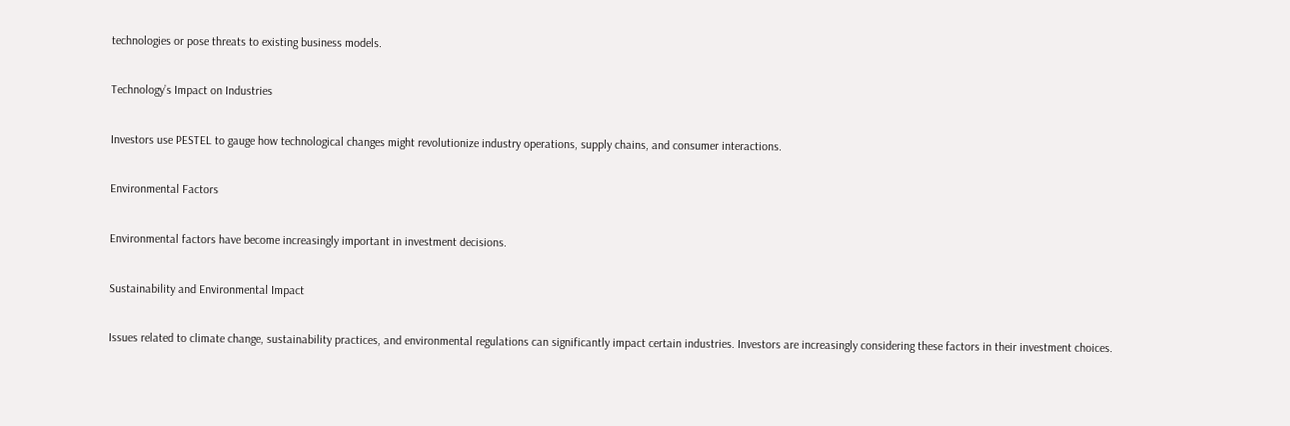technologies or pose threats to existing business models.

Technology’s Impact on Industries

Investors use PESTEL to gauge how technological changes might revolutionize industry operations, supply chains, and consumer interactions.

Environmental Factors

Environmental factors have become increasingly important in investment decisions.

Sustainability and Environmental Impact

Issues related to climate change, sustainability practices, and environmental regulations can significantly impact certain industries. Investors are increasingly considering these factors in their investment choices.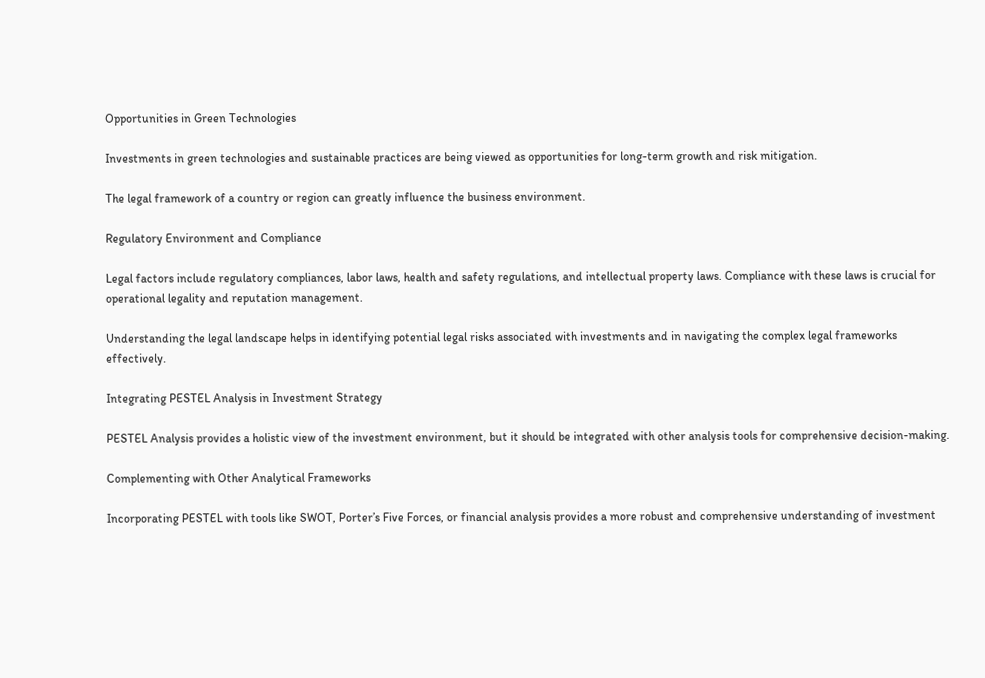Opportunities in Green Technologies

Investments in green technologies and sustainable practices are being viewed as opportunities for long-term growth and risk mitigation.

The legal framework of a country or region can greatly influence the business environment.

Regulatory Environment and Compliance

Legal factors include regulatory compliances, labor laws, health and safety regulations, and intellectual property laws. Compliance with these laws is crucial for operational legality and reputation management.

Understanding the legal landscape helps in identifying potential legal risks associated with investments and in navigating the complex legal frameworks effectively.

Integrating PESTEL Analysis in Investment Strategy

PESTEL Analysis provides a holistic view of the investment environment, but it should be integrated with other analysis tools for comprehensive decision-making.

Complementing with Other Analytical Frameworks

Incorporating PESTEL with tools like SWOT, Porter’s Five Forces, or financial analysis provides a more robust and comprehensive understanding of investment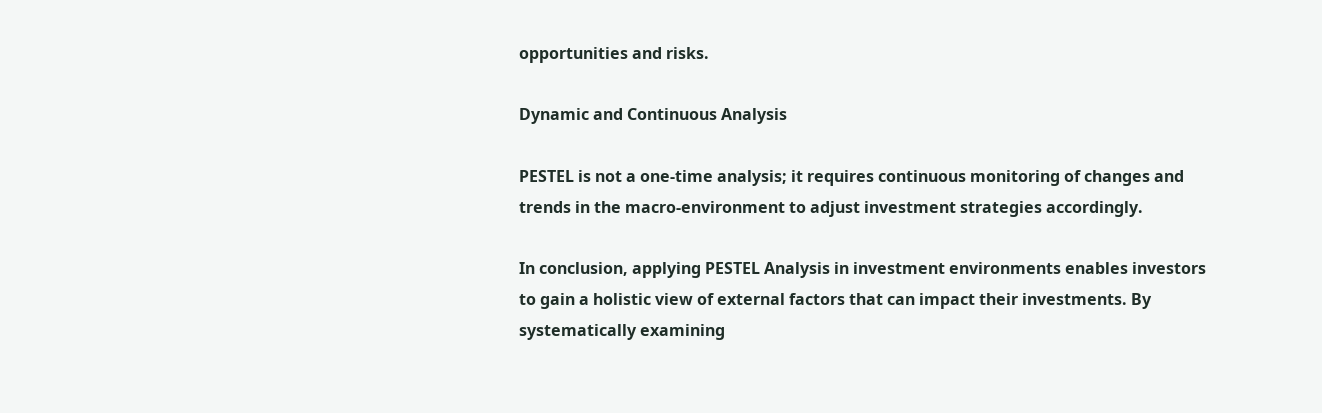opportunities and risks.

Dynamic and Continuous Analysis

PESTEL is not a one-time analysis; it requires continuous monitoring of changes and trends in the macro-environment to adjust investment strategies accordingly.

In conclusion, applying PESTEL Analysis in investment environments enables investors to gain a holistic view of external factors that can impact their investments. By systematically examining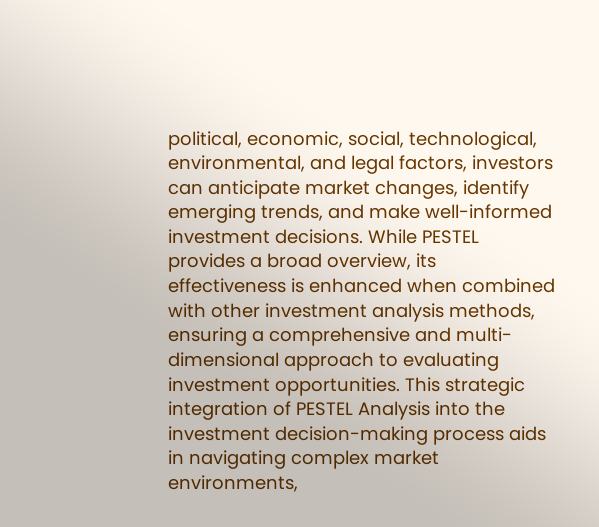political, economic, social, technological, environmental, and legal factors, investors can anticipate market changes, identify emerging trends, and make well-informed investment decisions. While PESTEL provides a broad overview, its effectiveness is enhanced when combined with other investment analysis methods, ensuring a comprehensive and multi-dimensional approach to evaluating investment opportunities. This strategic integration of PESTEL Analysis into the investment decision-making process aids in navigating complex market environments,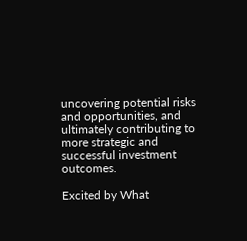uncovering potential risks and opportunities, and ultimately contributing to more strategic and successful investment outcomes.

Excited by What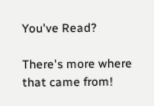You've Read?

There's more where that came from!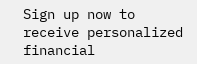Sign up now to receive personalized financial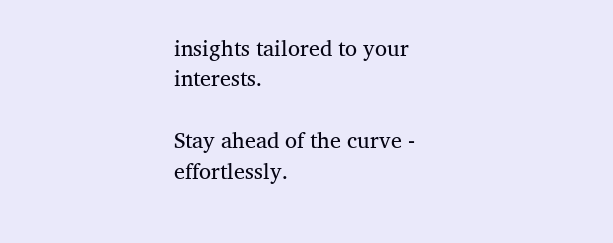insights tailored to your interests.

Stay ahead of the curve - effortlessly.